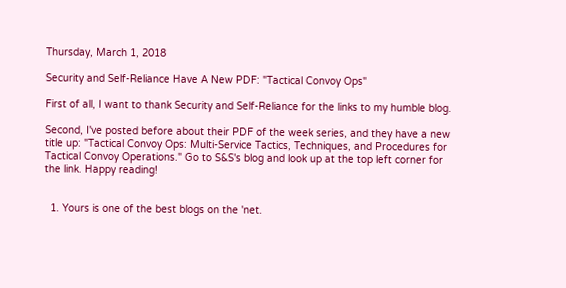Thursday, March 1, 2018

Security and Self-Reliance Have A New PDF: "Tactical Convoy Ops"

First of all, I want to thank Security and Self-Reliance for the links to my humble blog.

Second, I've posted before about their PDF of the week series, and they have a new title up: "Tactical Convoy Ops: Multi-Service Tactics, Techniques, and Procedures for Tactical Convoy Operations." Go to S&S's blog and look up at the top left corner for the link. Happy reading!


  1. Yours is one of the best blogs on the 'net.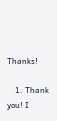Thanks!

    1. Thank you! I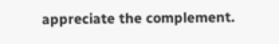appreciate the complement.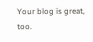Your blog is great, too.